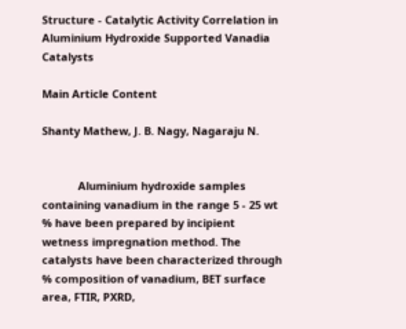Structure - Catalytic Activity Correlation in Aluminium Hydroxide Supported Vanadia Catalysts

Main Article Content

Shanty Mathew, J. B. Nagy, Nagaraju N.


            Aluminium hydroxide samples containing vanadium in the range 5 - 25 wt % have been prepared by incipient wetness impregnation method. The catalysts have been characterized through % composition of vanadium, BET surface area, FTIR, PXRD,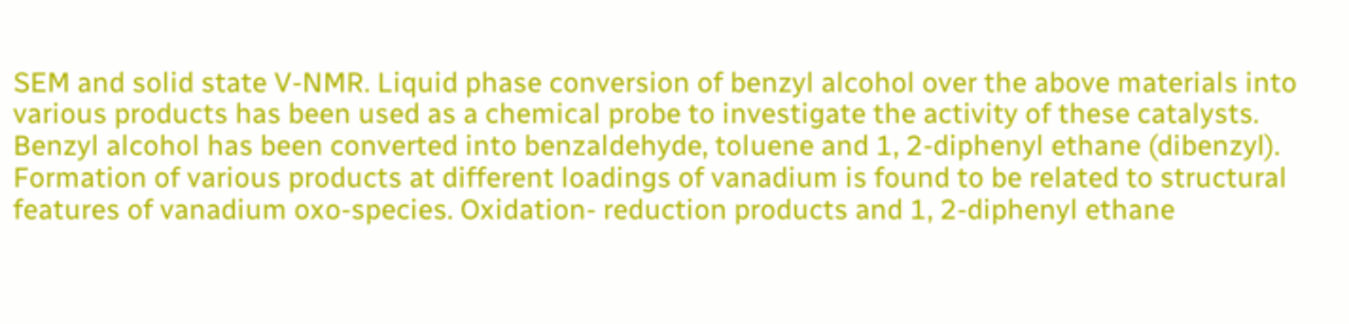SEM and solid state V-NMR. Liquid phase conversion of benzyl alcohol over the above materials into various products has been used as a chemical probe to investigate the activity of these catalysts. Benzyl alcohol has been converted into benzaldehyde, toluene and 1, 2-diphenyl ethane (dibenzyl). Formation of various products at different loadings of vanadium is found to be related to structural features of vanadium oxo-species. Oxidation- reduction products and 1, 2-diphenyl ethane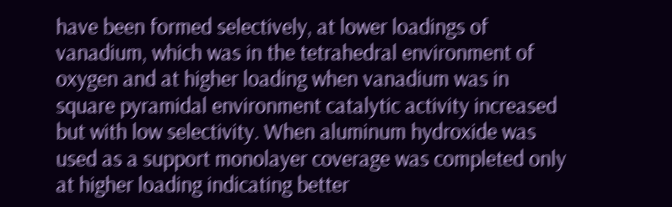have been formed selectively, at lower loadings of vanadium, which was in the tetrahedral environment of oxygen and at higher loading when vanadium was in square pyramidal environment catalytic activity increased but with low selectivity. When aluminum hydroxide was used as a support monolayer coverage was completed only at higher loading indicating better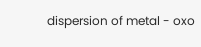dispersion of metal - oxo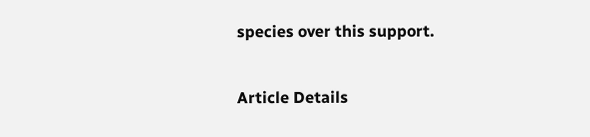species over this support.

Article Details